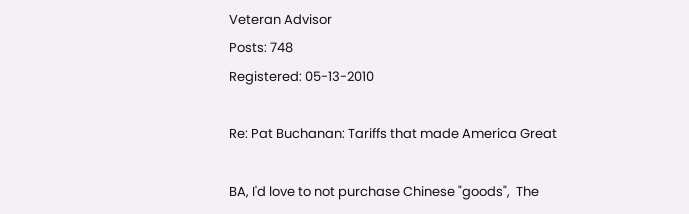Veteran Advisor
Posts: 748
Registered: 05-13-2010

Re: Pat Buchanan: Tariffs that made America Great

BA, I'd love to not purchase Chinese "goods",  The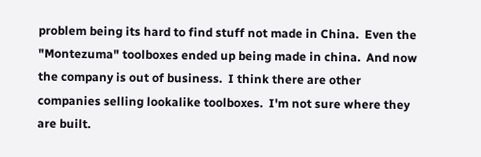problem being its hard to find stuff not made in China.  Even the "Montezuma" toolboxes ended up being made in china.  And now the company is out of business.  I think there are other companies selling lookalike toolboxes.  I'm not sure where they are built.